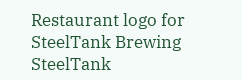Restaurant logo for SteelTank Brewing
SteelTank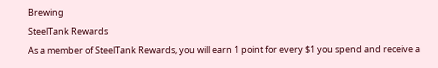Brewing
SteelTank Rewards
As a member of SteelTank Rewards, you will earn 1 point for every $1 you spend and receive a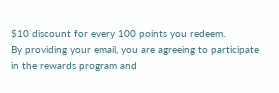$10 discount for every 100 points you redeem.
By providing your email, you are agreeing to participate in the rewards program and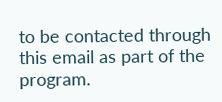to be contacted through this email as part of the program.